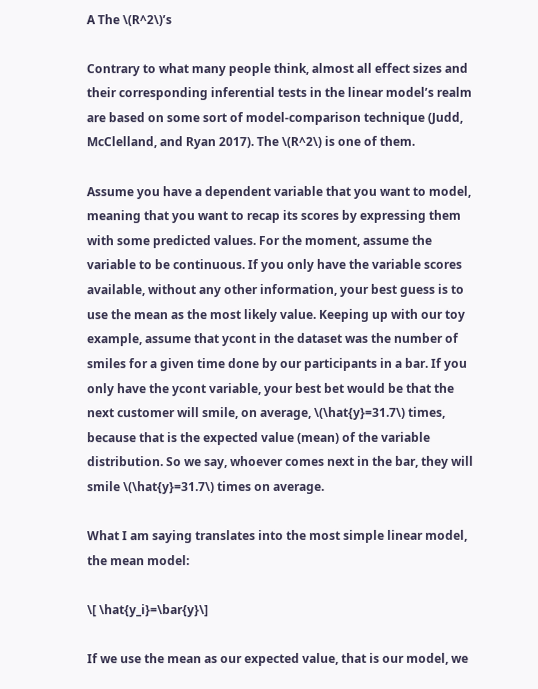A The \(R^2\)’s

Contrary to what many people think, almost all effect sizes and their corresponding inferential tests in the linear model’s realm are based on some sort of model-comparison technique (Judd, McClelland, and Ryan 2017). The \(R^2\) is one of them.

Assume you have a dependent variable that you want to model, meaning that you want to recap its scores by expressing them with some predicted values. For the moment, assume the variable to be continuous. If you only have the variable scores available, without any other information, your best guess is to use the mean as the most likely value. Keeping up with our toy example, assume that ycont in the dataset was the number of smiles for a given time done by our participants in a bar. If you only have the ycont variable, your best bet would be that the next customer will smile, on average, \(\hat{y}=31.7\) times, because that is the expected value (mean) of the variable distribution. So we say, whoever comes next in the bar, they will smile \(\hat{y}=31.7\) times on average.

What I am saying translates into the most simple linear model, the mean model:

\[ \hat{y_i}=\bar{y}\]

If we use the mean as our expected value, that is our model, we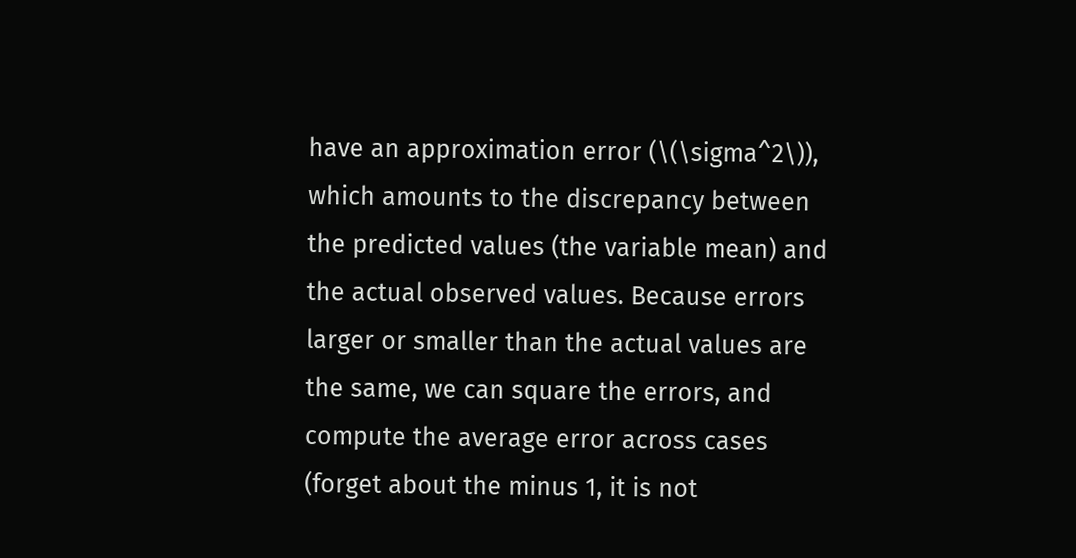have an approximation error (\(\sigma^2\)), which amounts to the discrepancy between the predicted values (the variable mean) and the actual observed values. Because errors larger or smaller than the actual values are the same, we can square the errors, and compute the average error across cases (forget about the minus 1, it is not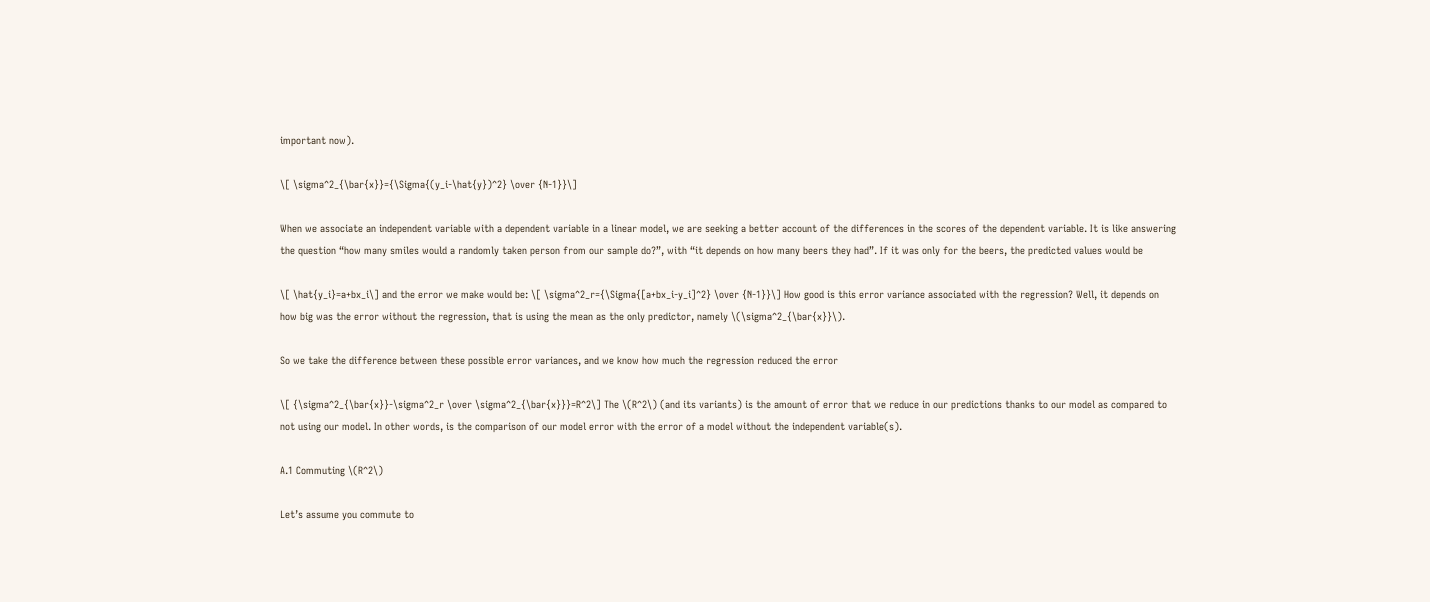important now).

\[ \sigma^2_{\bar{x}}={\Sigma{(y_i-\hat{y})^2} \over {N-1}}\]

When we associate an independent variable with a dependent variable in a linear model, we are seeking a better account of the differences in the scores of the dependent variable. It is like answering the question “how many smiles would a randomly taken person from our sample do?”, with “it depends on how many beers they had”. If it was only for the beers, the predicted values would be

\[ \hat{y_i}=a+bx_i\] and the error we make would be: \[ \sigma^2_r={\Sigma{[a+bx_i-y_i]^2} \over {N-1}}\] How good is this error variance associated with the regression? Well, it depends on how big was the error without the regression, that is using the mean as the only predictor, namely \(\sigma^2_{\bar{x}}\).

So we take the difference between these possible error variances, and we know how much the regression reduced the error

\[ {\sigma^2_{\bar{x}}-\sigma^2_r \over \sigma^2_{\bar{x}}}=R^2\] The \(R^2\) (and its variants) is the amount of error that we reduce in our predictions thanks to our model as compared to not using our model. In other words, is the comparison of our model error with the error of a model without the independent variable(s).

A.1 Commuting \(R^2\)

Let’s assume you commute to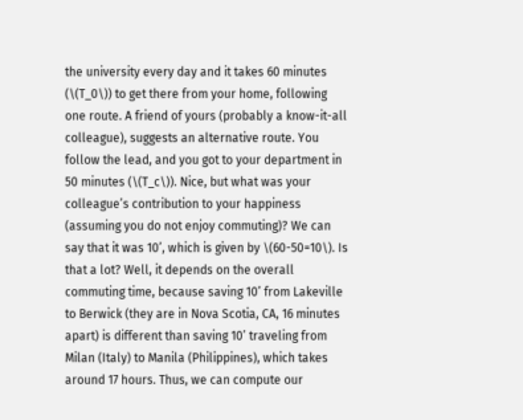the university every day and it takes 60 minutes (\(T_0\)) to get there from your home, following one route. A friend of yours (probably a know-it-all colleague), suggests an alternative route. You follow the lead, and you got to your department in 50 minutes (\(T_c\)). Nice, but what was your colleague’s contribution to your happiness (assuming you do not enjoy commuting)? We can say that it was 10’, which is given by \(60-50=10\). Is that a lot? Well, it depends on the overall commuting time, because saving 10’ from Lakeville to Berwick (they are in Nova Scotia, CA, 16 minutes apart) is different than saving 10’ traveling from Milan (Italy) to Manila (Philippines), which takes around 17 hours. Thus, we can compute our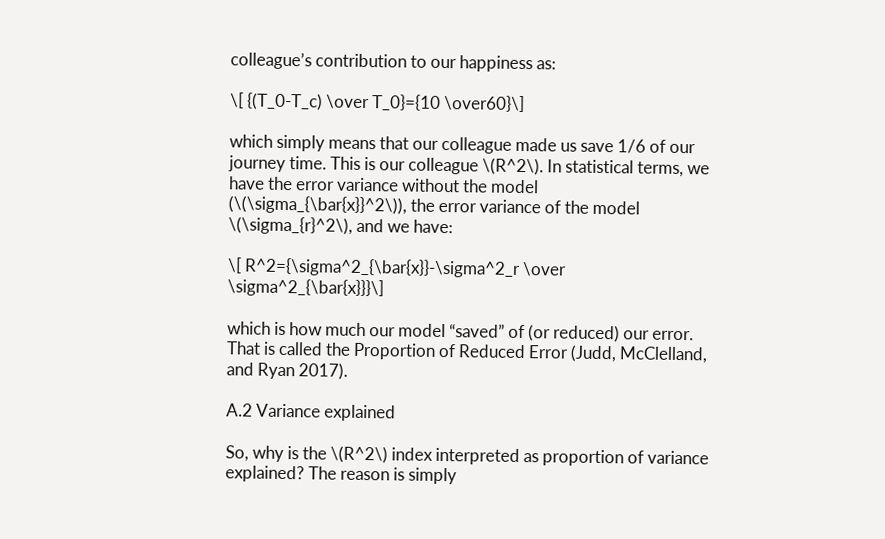colleague’s contribution to our happiness as:

\[ {(T_0-T_c) \over T_0}={10 \over60}\]

which simply means that our colleague made us save 1/6 of our journey time. This is our colleague \(R^2\). In statistical terms, we have the error variance without the model (\(\sigma_{\bar{x}}^2\)), the error variance of the model \(\sigma_{r}^2\), and we have:

\[ R^2={\sigma^2_{\bar{x}}-\sigma^2_r \over \sigma^2_{\bar{x}}}\]

which is how much our model “saved” of (or reduced) our error. That is called the Proportion of Reduced Error (Judd, McClelland, and Ryan 2017).

A.2 Variance explained

So, why is the \(R^2\) index interpreted as proportion of variance explained? The reason is simply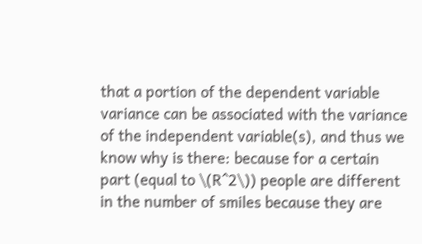that a portion of the dependent variable variance can be associated with the variance of the independent variable(s), and thus we know why is there: because for a certain part (equal to \(R^2\)) people are different in the number of smiles because they are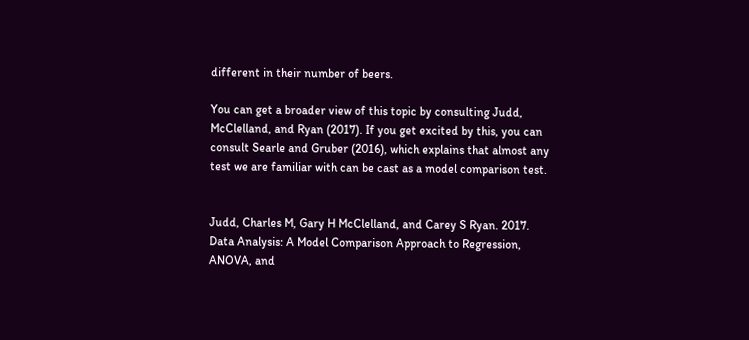different in their number of beers.

You can get a broader view of this topic by consulting Judd, McClelland, and Ryan (2017). If you get excited by this, you can consult Searle and Gruber (2016), which explains that almost any test we are familiar with can be cast as a model comparison test.


Judd, Charles M, Gary H McClelland, and Carey S Ryan. 2017. Data Analysis: A Model Comparison Approach to Regression, ANOVA, and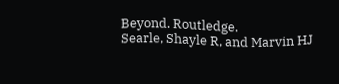Beyond. Routledge.
Searle, Shayle R, and Marvin HJ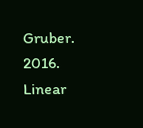Gruber. 2016. Linear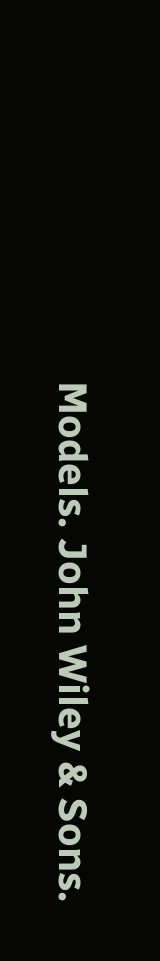Models. John Wiley & Sons.